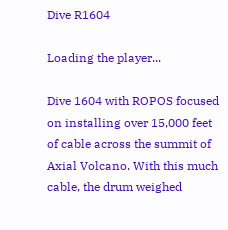Dive R1604

Loading the player...

Dive 1604 with ROPOS focused on installing over 15,000 feet of cable across the summit of Axial Volcano. With this much cable, the drum weighed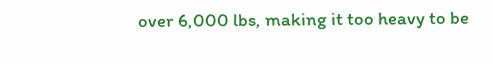over 6,000 lbs, making it too heavy to be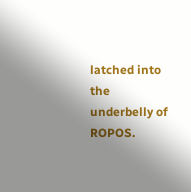latched into the underbelly of ROPOS.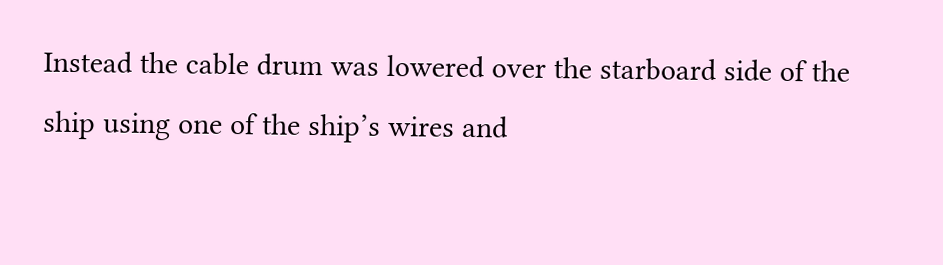Instead the cable drum was lowered over the starboard side of the ship using one of the ship’s wires and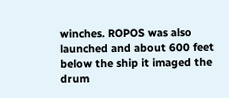winches. ROPOS was also launched and about 600 feet below the ship it imaged the drum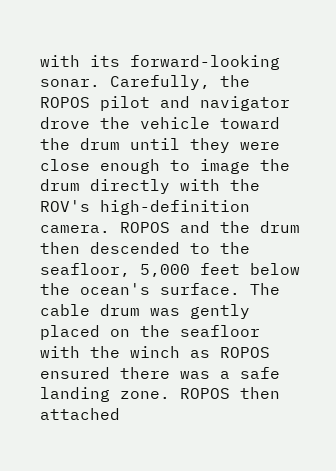with its forward-looking sonar. Carefully, the ROPOS pilot and navigator drove the vehicle toward the drum until they were close enough to image the drum directly with the ROV's high-definition camera. ROPOS and the drum then descended to the seafloor, 5,000 feet below the ocean's surface. The cable drum was gently placed on the seafloor with the winch as ROPOS ensured there was a safe landing zone. ROPOS then attached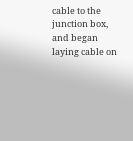cable to the junction box, and began laying cable on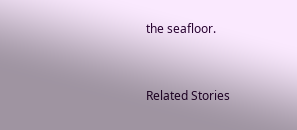the seafloor.



Related Stories